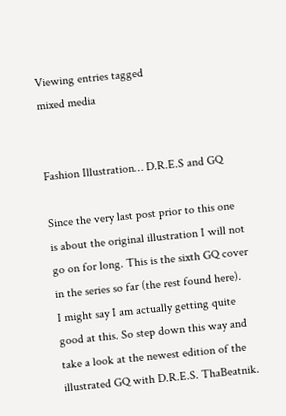Viewing entries tagged
mixed media


Fashion Illustration… D.R.E.S and GQ

Since the very last post prior to this one is about the original illustration I will not go on for long. This is the sixth GQ cover in the series so far (the rest found here).  I might say I am actually getting quite good at this. So step down this way and take a look at the newest edition of the illustrated GQ with D.R.E.S. ThaBeatnik.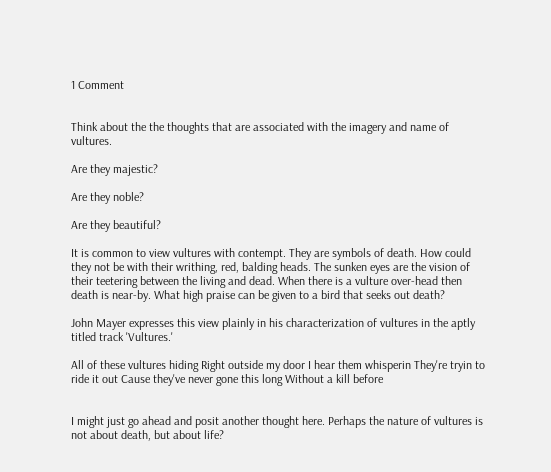1 Comment


Think about the the thoughts that are associated with the imagery and name of vultures.

Are they majestic?

Are they noble?

Are they beautiful?

It is common to view vultures with contempt. They are symbols of death. How could they not be with their writhing, red, balding heads. The sunken eyes are the vision of their teetering between the living and dead. When there is a vulture over-head then death is near-by. What high praise can be given to a bird that seeks out death?

John Mayer expresses this view plainly in his characterization of vultures in the aptly titled track 'Vultures.'

All of these vultures hiding Right outside my door I hear them whisperin They're tryin to ride it out Cause they've never gone this long Without a kill before


I might just go ahead and posit another thought here. Perhaps the nature of vultures is not about death, but about life?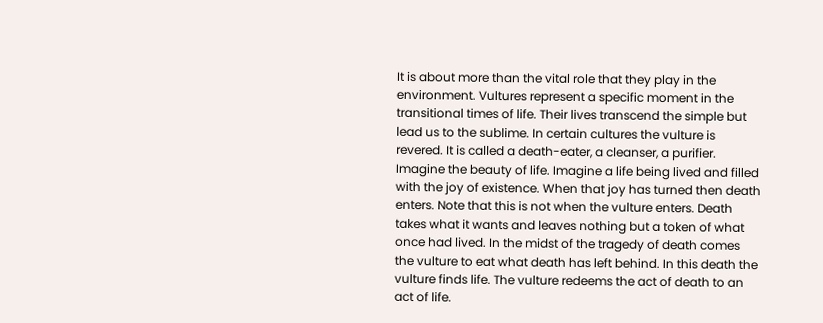It is about more than the vital role that they play in the environment. Vultures represent a specific moment in the transitional times of life. Their lives transcend the simple but lead us to the sublime. In certain cultures the vulture is revered. It is called a death-eater, a cleanser, a purifier. Imagine the beauty of life. Imagine a life being lived and filled with the joy of existence. When that joy has turned then death enters. Note that this is not when the vulture enters. Death takes what it wants and leaves nothing but a token of what once had lived. In the midst of the tragedy of death comes the vulture to eat what death has left behind. In this death the vulture finds life. The vulture redeems the act of death to an act of life.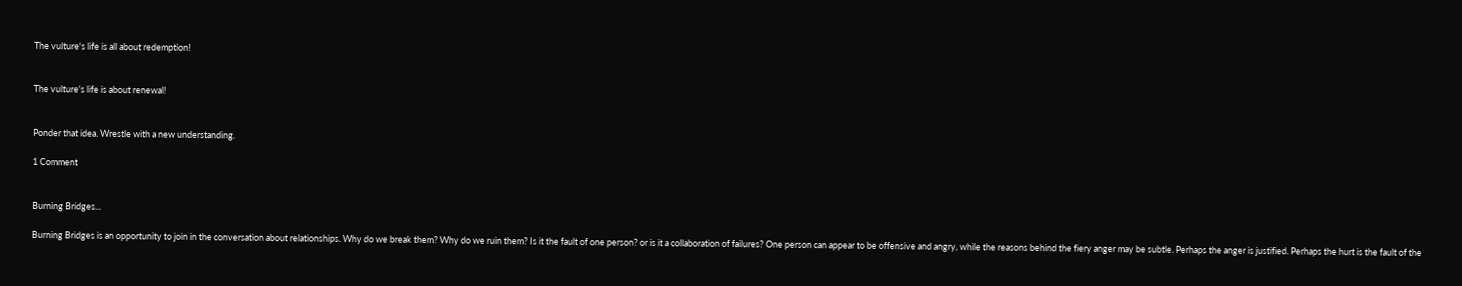The vulture's life is all about redemption!


The vulture's life is about renewal!


Ponder that idea. Wrestle with a new understanding.

1 Comment


Burning Bridges...

Burning Bridges is an opportunity to join in the conversation about relationships. Why do we break them? Why do we ruin them? Is it the fault of one person? or is it a collaboration of failures? One person can appear to be offensive and angry, while the reasons behind the fiery anger may be subtle. Perhaps the anger is justified. Perhaps the hurt is the fault of the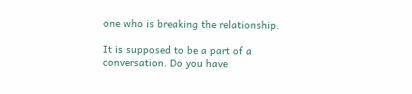one who is breaking the relationship.

It is supposed to be a part of a conversation. Do you have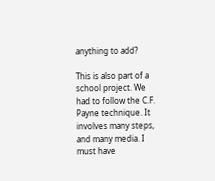anything to add?

This is also part of a school project. We had to follow the C.F. Payne technique. It involves many steps, and many media. I must have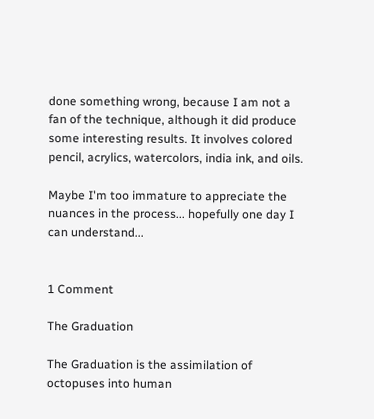done something wrong, because I am not a fan of the technique, although it did produce some interesting results. It involves colored pencil, acrylics, watercolors, india ink, and oils.

Maybe I'm too immature to appreciate the nuances in the process... hopefully one day I can understand...


1 Comment

The Graduation

The Graduation is the assimilation of octopuses into human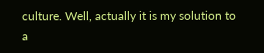culture. Well, actually it is my solution to a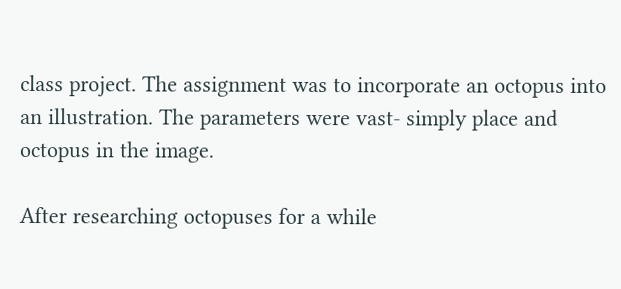class project. The assignment was to incorporate an octopus into an illustration. The parameters were vast- simply place and octopus in the image.

After researching octopuses for a while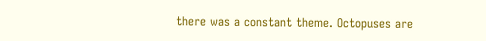there was a constant theme. Octopuses are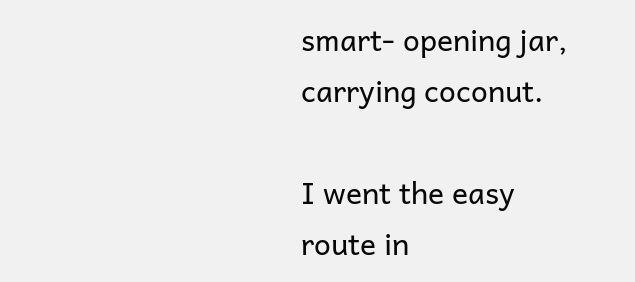smart- opening jar, carrying coconut.

I went the easy route in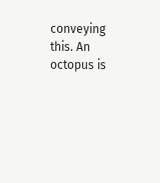conveying this. An octopus is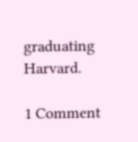graduating Harvard.

1 Comment